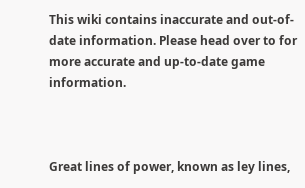This wiki contains inaccurate and out-of-date information. Please head over to for more accurate and up-to-date game information.



Great lines of power, known as ley lines,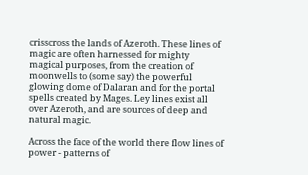crisscross the lands of Azeroth. These lines of magic are often harnessed for mighty magical purposes, from the creation of moonwells to (some say) the powerful glowing dome of Dalaran and for the portal spells created by Mages. Ley lines exist all over Azeroth, and are sources of deep and natural magic.

Across the face of the world there flow lines of power - patterns of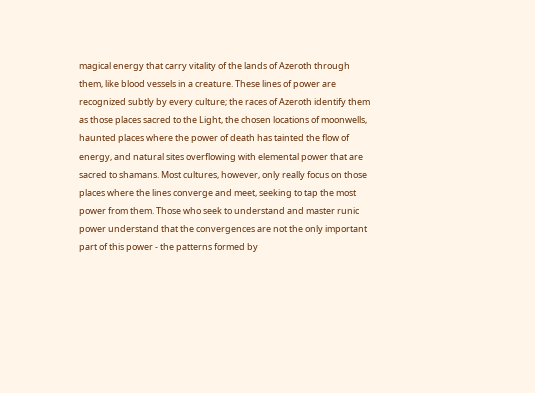magical energy that carry vitality of the lands of Azeroth through them, like blood vessels in a creature. These lines of power are recognized subtly by every culture; the races of Azeroth identify them as those places sacred to the Light, the chosen locations of moonwells, haunted places where the power of death has tainted the flow of energy, and natural sites overflowing with elemental power that are sacred to shamans. Most cultures, however, only really focus on those places where the lines converge and meet, seeking to tap the most power from them. Those who seek to understand and master runic power understand that the convergences are not the only important part of this power - the patterns formed by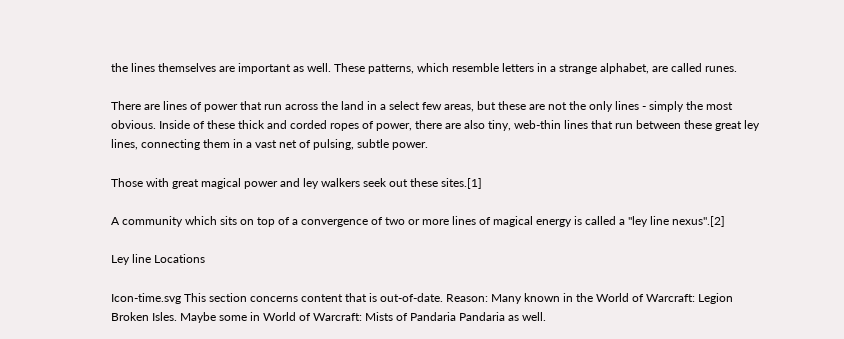the lines themselves are important as well. These patterns, which resemble letters in a strange alphabet, are called runes.

There are lines of power that run across the land in a select few areas, but these are not the only lines - simply the most obvious. Inside of these thick and corded ropes of power, there are also tiny, web-thin lines that run between these great ley lines, connecting them in a vast net of pulsing, subtle power.

Those with great magical power and ley walkers seek out these sites.[1]

A community which sits on top of a convergence of two or more lines of magical energy is called a "ley line nexus".[2]

Ley line Locations

Icon-time.svg This section concerns content that is out-of-date. Reason: Many known in the World of Warcraft: Legion Broken Isles. Maybe some in World of Warcraft: Mists of Pandaria Pandaria as well.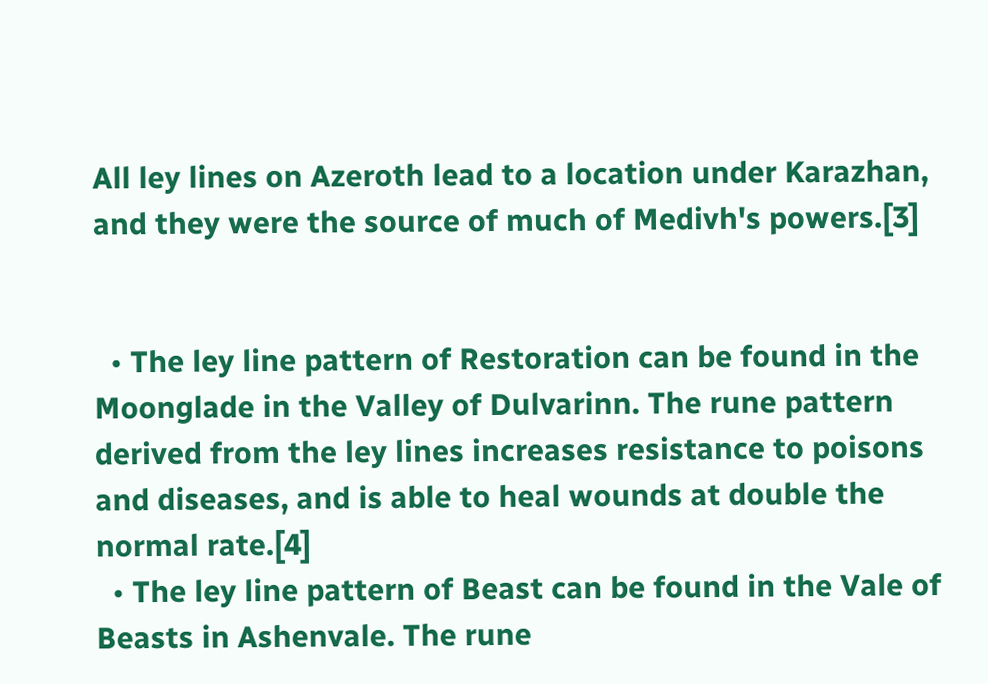All ley lines on Azeroth lead to a location under Karazhan, and they were the source of much of Medivh's powers.[3]


  • The ley line pattern of Restoration can be found in the Moonglade in the Valley of Dulvarinn. The rune pattern derived from the ley lines increases resistance to poisons and diseases, and is able to heal wounds at double the normal rate.[4]
  • The ley line pattern of Beast can be found in the Vale of Beasts in Ashenvale. The rune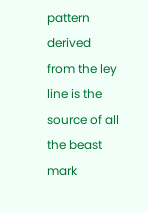pattern derived from the ley line is the source of all the beast mark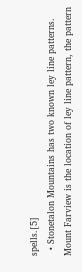spells.[5]
  • Stonetalon Mountains has two known ley line patterns. Mount Farview is the location of ley line pattern, the pattern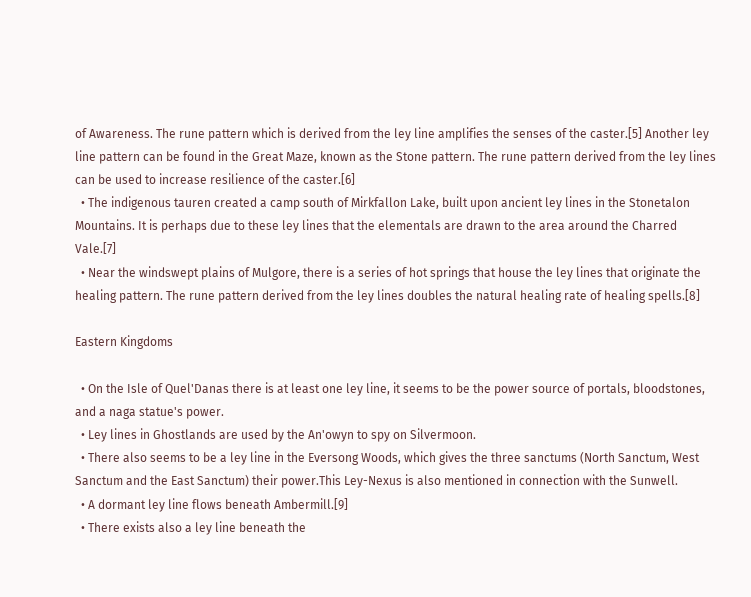of Awareness. The rune pattern which is derived from the ley line amplifies the senses of the caster.[5] Another ley line pattern can be found in the Great Maze, known as the Stone pattern. The rune pattern derived from the ley lines can be used to increase resilience of the caster.[6]
  • The indigenous tauren created a camp south of Mirkfallon Lake, built upon ancient ley lines in the Stonetalon Mountains. It is perhaps due to these ley lines that the elementals are drawn to the area around the Charred Vale.[7]
  • Near the windswept plains of Mulgore, there is a series of hot springs that house the ley lines that originate the healing pattern. The rune pattern derived from the ley lines doubles the natural healing rate of healing spells.[8]

Eastern Kingdoms

  • On the Isle of Quel'Danas there is at least one ley line, it seems to be the power source of portals, bloodstones, and a naga statue's power.
  • Ley lines in Ghostlands are used by the An'owyn to spy on Silvermoon.
  • There also seems to be a ley line in the Eversong Woods, which gives the three sanctums (North Sanctum, West Sanctum and the East Sanctum) their power.This Ley-Nexus is also mentioned in connection with the Sunwell.
  • A dormant ley line flows beneath Ambermill.[9]
  • There exists also a ley line beneath the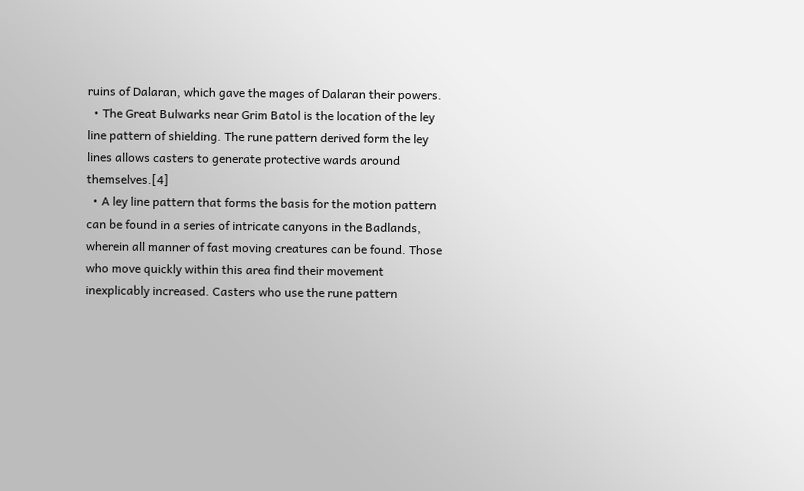ruins of Dalaran, which gave the mages of Dalaran their powers.
  • The Great Bulwarks near Grim Batol is the location of the ley line pattern of shielding. The rune pattern derived form the ley lines allows casters to generate protective wards around themselves.[4]
  • A ley line pattern that forms the basis for the motion pattern can be found in a series of intricate canyons in the Badlands, wherein all manner of fast moving creatures can be found. Those who move quickly within this area find their movement inexplicably increased. Casters who use the rune pattern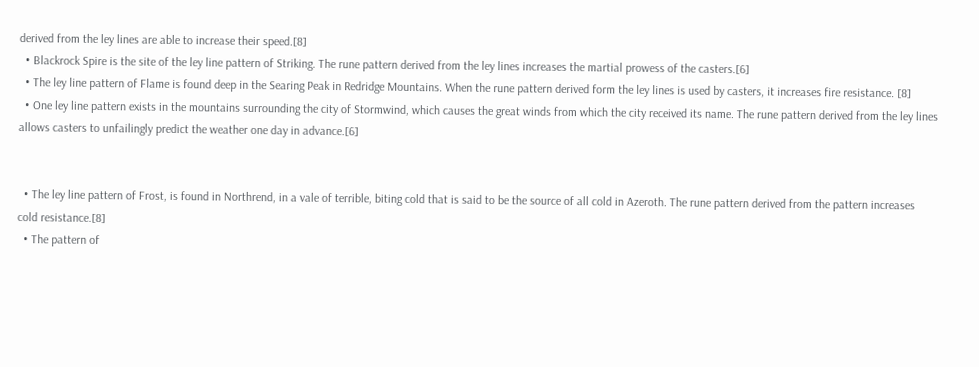derived from the ley lines are able to increase their speed.[8]
  • Blackrock Spire is the site of the ley line pattern of Striking. The rune pattern derived from the ley lines increases the martial prowess of the casters.[6]
  • The ley line pattern of Flame is found deep in the Searing Peak in Redridge Mountains. When the rune pattern derived form the ley lines is used by casters, it increases fire resistance. [8]
  • One ley line pattern exists in the mountains surrounding the city of Stormwind, which causes the great winds from which the city received its name. The rune pattern derived from the ley lines allows casters to unfailingly predict the weather one day in advance.[6]


  • The ley line pattern of Frost, is found in Northrend, in a vale of terrible, biting cold that is said to be the source of all cold in Azeroth. The rune pattern derived from the pattern increases cold resistance.[8]
  • The pattern of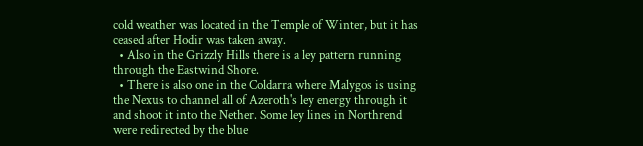cold weather was located in the Temple of Winter, but it has ceased after Hodir was taken away.
  • Also in the Grizzly Hills there is a ley pattern running through the Eastwind Shore.
  • There is also one in the Coldarra where Malygos is using the Nexus to channel all of Azeroth's ley energy through it and shoot it into the Nether. Some ley lines in Northrend were redirected by the blue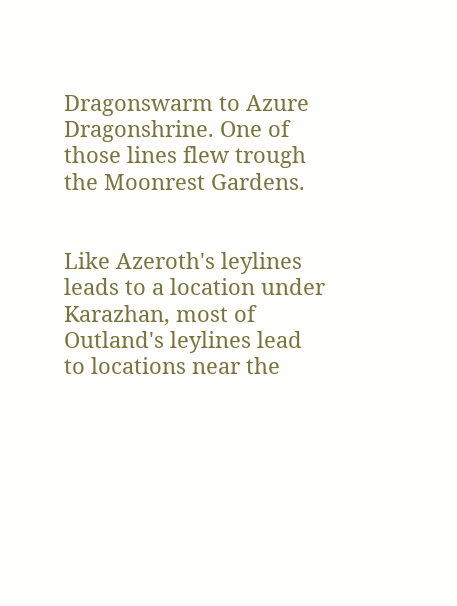Dragonswarm to Azure Dragonshrine. One of those lines flew trough the Moonrest Gardens.


Like Azeroth's leylines leads to a location under Karazhan, most of Outland's leylines lead to locations near the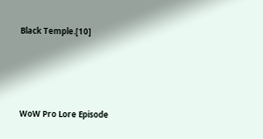Black Temple.[10]




WoW Pro Lore Episode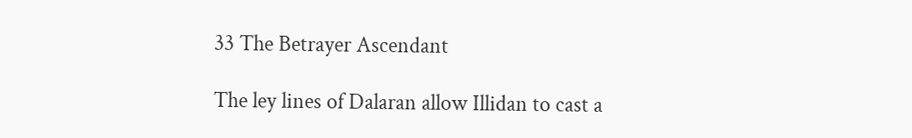33 The Betrayer Ascendant

The ley lines of Dalaran allow Illidan to cast a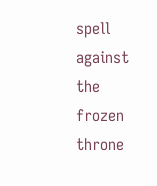spell against the frozen throne